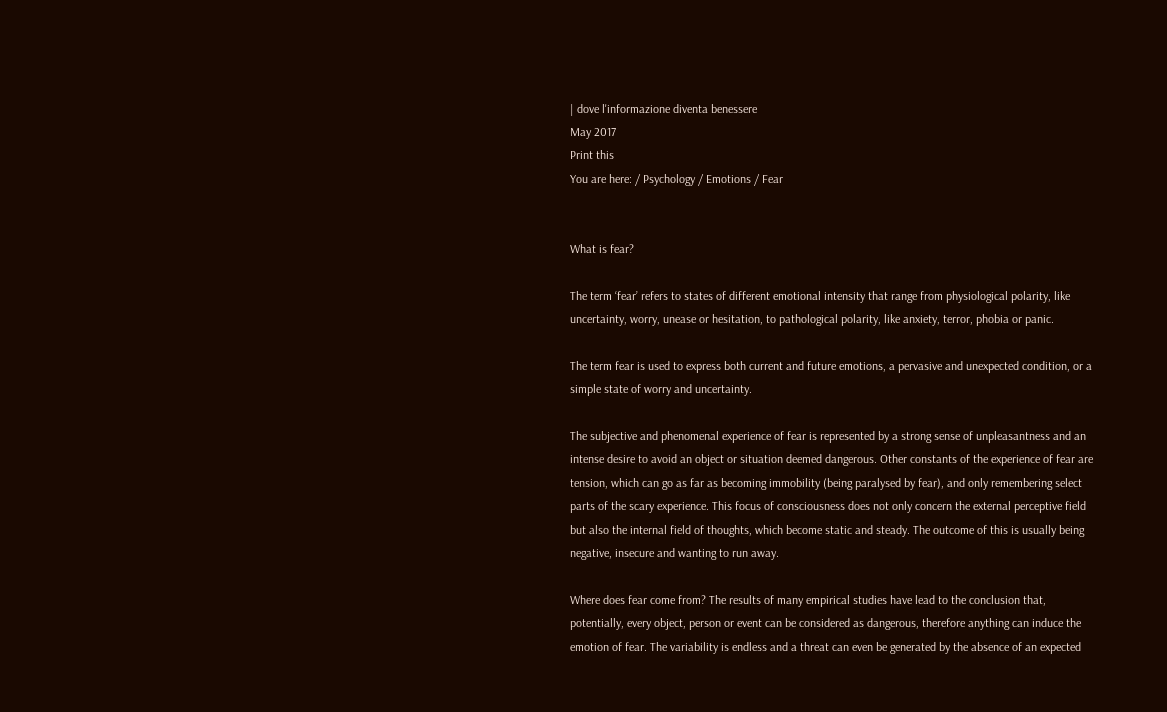| dove l'informazione diventa benessere
May 2017
Print this
You are here: / Psychology / Emotions / Fear


What is fear?

The term ‘fear’ refers to states of different emotional intensity that range from physiological polarity, like uncertainty, worry, unease or hesitation, to pathological polarity, like anxiety, terror, phobia or panic.

The term fear is used to express both current and future emotions, a pervasive and unexpected condition, or a simple state of worry and uncertainty.

The subjective and phenomenal experience of fear is represented by a strong sense of unpleasantness and an intense desire to avoid an object or situation deemed dangerous. Other constants of the experience of fear are tension, which can go as far as becoming immobility (being paralysed by fear), and only remembering select parts of the scary experience. This focus of consciousness does not only concern the external perceptive field but also the internal field of thoughts, which become static and steady. The outcome of this is usually being negative, insecure and wanting to run away.

Where does fear come from? The results of many empirical studies have lead to the conclusion that, potentially, every object, person or event can be considered as dangerous, therefore anything can induce the emotion of fear. The variability is endless and a threat can even be generated by the absence of an expected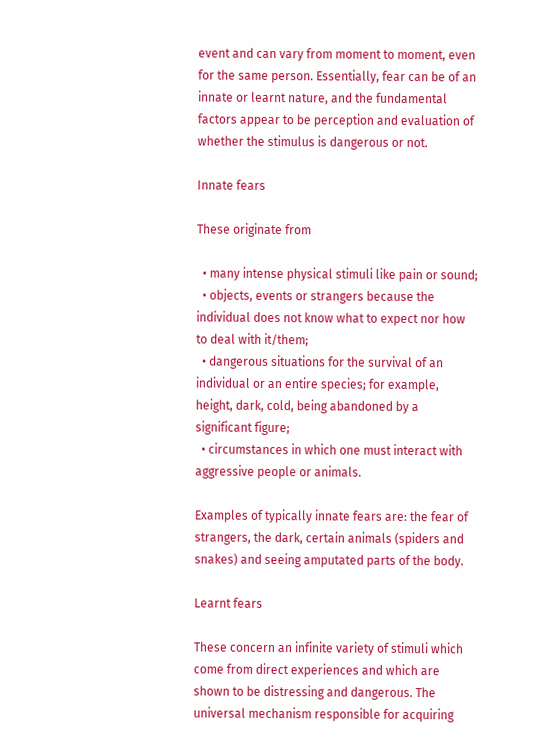event and can vary from moment to moment, even for the same person. Essentially, fear can be of an innate or learnt nature, and the fundamental factors appear to be perception and evaluation of whether the stimulus is dangerous or not.

Innate fears

These originate from

  • many intense physical stimuli like pain or sound;
  • objects, events or strangers because the individual does not know what to expect nor how to deal with it/them;
  • dangerous situations for the survival of an individual or an entire species; for example, height, dark, cold, being abandoned by a significant figure;
  • circumstances in which one must interact with aggressive people or animals.

Examples of typically innate fears are: the fear of strangers, the dark, certain animals (spiders and snakes) and seeing amputated parts of the body.

Learnt fears

These concern an infinite variety of stimuli which come from direct experiences and which are shown to be distressing and dangerous. The universal mechanism responsible for acquiring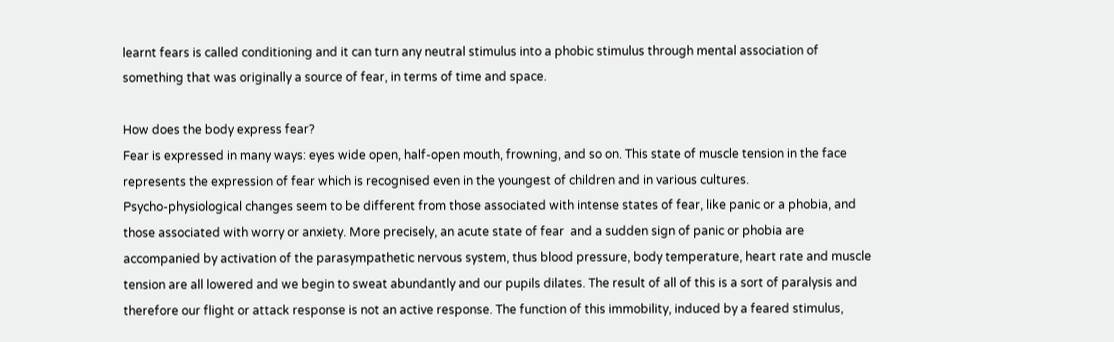learnt fears is called conditioning and it can turn any neutral stimulus into a phobic stimulus through mental association of something that was originally a source of fear, in terms of time and space.

How does the body express fear?
Fear is expressed in many ways: eyes wide open, half-open mouth, frowning, and so on. This state of muscle tension in the face represents the expression of fear which is recognised even in the youngest of children and in various cultures.
Psycho-physiological changes seem to be different from those associated with intense states of fear, like panic or a phobia, and those associated with worry or anxiety. More precisely, an acute state of fear  and a sudden sign of panic or phobia are accompanied by activation of the parasympathetic nervous system, thus blood pressure, body temperature, heart rate and muscle tension are all lowered and we begin to sweat abundantly and our pupils dilates. The result of all of this is a sort of paralysis and therefore our flight or attack response is not an active response. The function of this immobility, induced by a feared stimulus,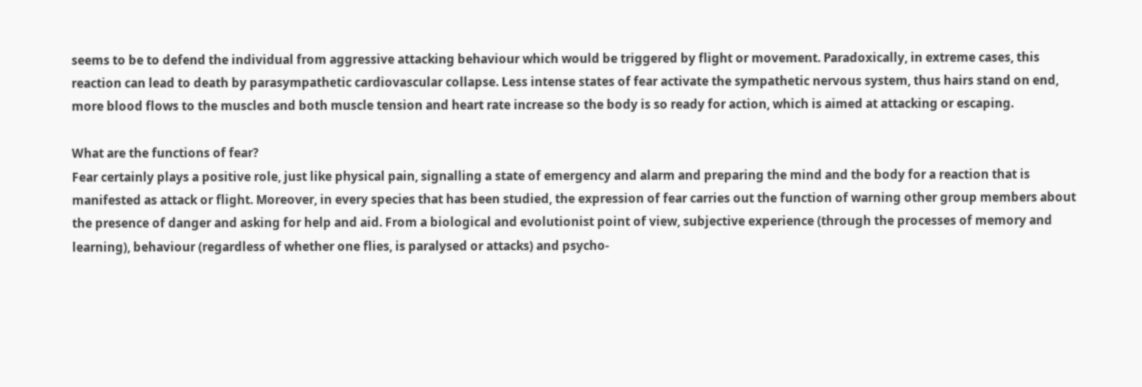seems to be to defend the individual from aggressive attacking behaviour which would be triggered by flight or movement. Paradoxically, in extreme cases, this reaction can lead to death by parasympathetic cardiovascular collapse. Less intense states of fear activate the sympathetic nervous system, thus hairs stand on end, more blood flows to the muscles and both muscle tension and heart rate increase so the body is so ready for action, which is aimed at attacking or escaping.

What are the functions of fear?
Fear certainly plays a positive role, just like physical pain, signalling a state of emergency and alarm and preparing the mind and the body for a reaction that is manifested as attack or flight. Moreover, in every species that has been studied, the expression of fear carries out the function of warning other group members about the presence of danger and asking for help and aid. From a biological and evolutionist point of view, subjective experience (through the processes of memory and learning), behaviour (regardless of whether one flies, is paralysed or attacks) and psycho-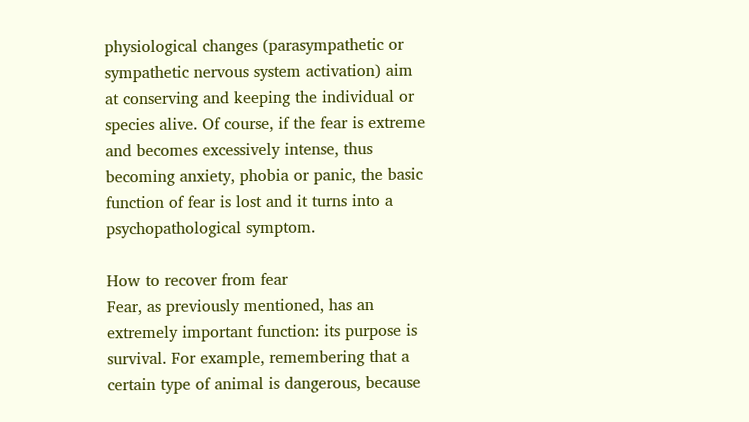physiological changes (parasympathetic or sympathetic nervous system activation) aim at conserving and keeping the individual or species alive. Of course, if the fear is extreme and becomes excessively intense, thus becoming anxiety, phobia or panic, the basic function of fear is lost and it turns into a psychopathological symptom.

How to recover from fear
Fear, as previously mentioned, has an extremely important function: its purpose is survival. For example, remembering that a certain type of animal is dangerous, because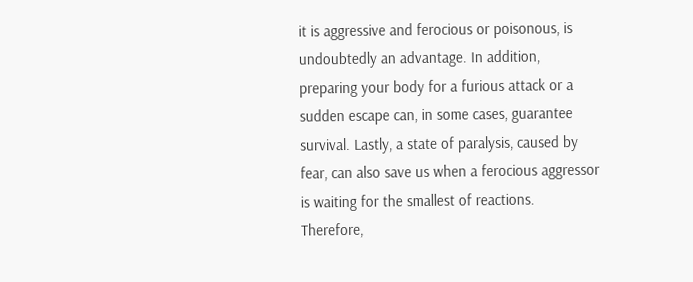it is aggressive and ferocious or poisonous, is undoubtedly an advantage. In addition, preparing your body for a furious attack or a sudden escape can, in some cases, guarantee survival. Lastly, a state of paralysis, caused by fear, can also save us when a ferocious aggressor is waiting for the smallest of reactions. Therefore,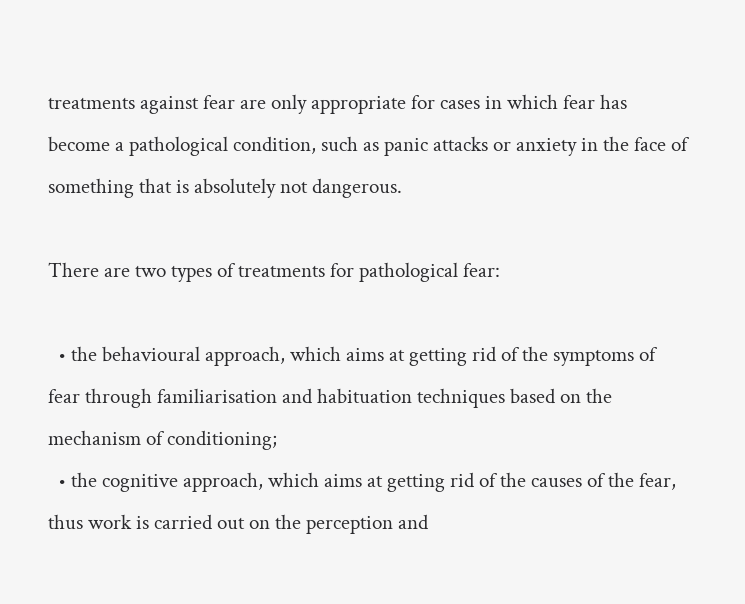treatments against fear are only appropriate for cases in which fear has become a pathological condition, such as panic attacks or anxiety in the face of something that is absolutely not dangerous.

There are two types of treatments for pathological fear:

  • the behavioural approach, which aims at getting rid of the symptoms of fear through familiarisation and habituation techniques based on the mechanism of conditioning;
  • the cognitive approach, which aims at getting rid of the causes of the fear, thus work is carried out on the perception and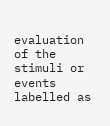evaluation of the stimuli or events labelled as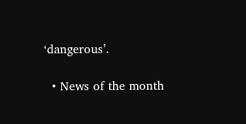‘dangerous’.

  • News of the month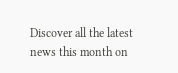Discover all the latest news this month on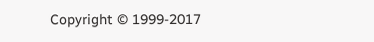Copyright © 1999-2017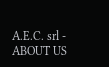A.E.C. srl - ABOUT US